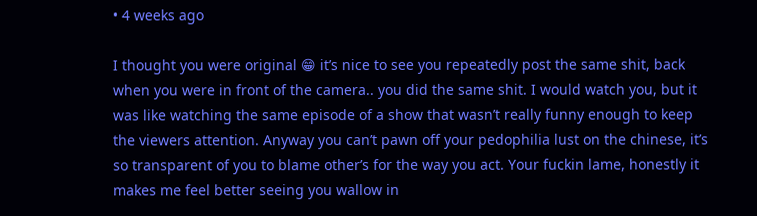• 4 weeks ago

I thought you were original 😁 it’s nice to see you repeatedly post the same shit, back when you were in front of the camera.. you did the same shit. I would watch you, but it was like watching the same episode of a show that wasn’t really funny enough to keep the viewers attention. Anyway you can’t pawn off your pedophilia lust on the chinese, it’s so transparent of you to blame other’s for the way you act. Your fuckin lame, honestly it makes me feel better seeing you wallow in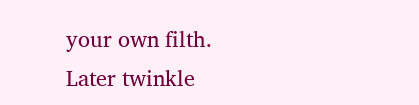your own filth. Later twinkle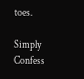toes.

Simply Confess